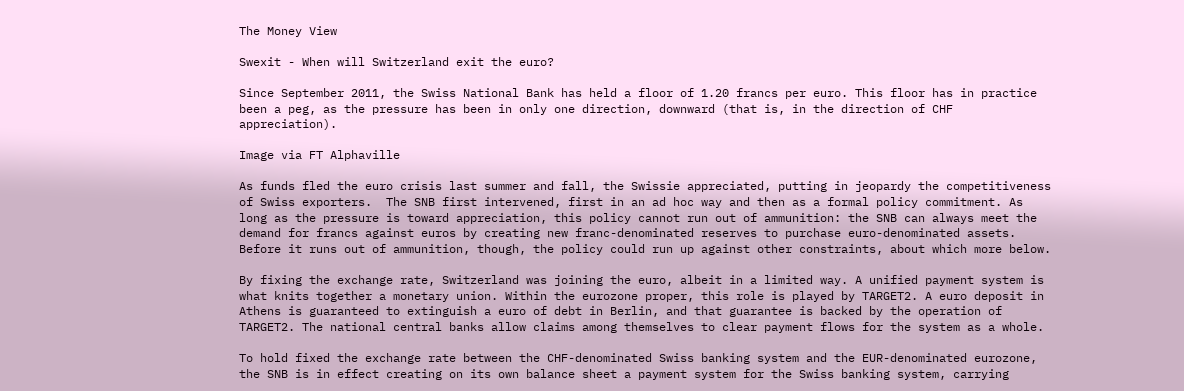The Money View

Swexit - When will Switzerland exit the euro?

Since September 2011, the Swiss National Bank has held a floor of 1.20 francs per euro. This floor has in practice been a peg, as the pressure has been in only one direction, downward (that is, in the direction of CHF appreciation).

Image via FT Alphaville

As funds fled the euro crisis last summer and fall, the Swissie appreciated, putting in jeopardy the competitiveness of Swiss exporters.  The SNB first intervened, first in an ad hoc way and then as a formal policy commitment. As long as the pressure is toward appreciation, this policy cannot run out of ammunition: the SNB can always meet the demand for francs against euros by creating new franc-denominated reserves to purchase euro-denominated assets. Before it runs out of ammunition, though, the policy could run up against other constraints, about which more below.

By fixing the exchange rate, Switzerland was joining the euro, albeit in a limited way. A unified payment system is what knits together a monetary union. Within the eurozone proper, this role is played by TARGET2. A euro deposit in Athens is guaranteed to extinguish a euro of debt in Berlin, and that guarantee is backed by the operation of TARGET2. The national central banks allow claims among themselves to clear payment flows for the system as a whole.

To hold fixed the exchange rate between the CHF-denominated Swiss banking system and the EUR-denominated eurozone, the SNB is in effect creating on its own balance sheet a payment system for the Swiss banking system, carrying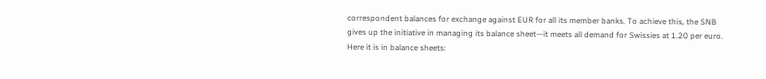correspondent balances for exchange against EUR for all its member banks. To achieve this, the SNB gives up the initiative in managing its balance sheet—it meets all demand for Swissies at 1.20 per euro. Here it is in balance sheets: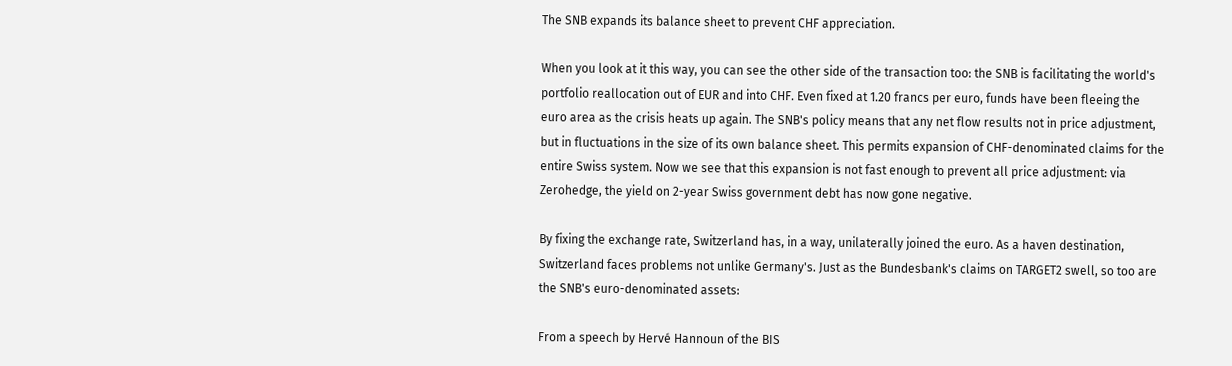The SNB expands its balance sheet to prevent CHF appreciation.

When you look at it this way, you can see the other side of the transaction too: the SNB is facilitating the world's portfolio reallocation out of EUR and into CHF. Even fixed at 1.20 francs per euro, funds have been fleeing the euro area as the crisis heats up again. The SNB's policy means that any net flow results not in price adjustment, but in fluctuations in the size of its own balance sheet. This permits expansion of CHF-denominated claims for the entire Swiss system. Now we see that this expansion is not fast enough to prevent all price adjustment: via Zerohedge, the yield on 2-year Swiss government debt has now gone negative.

By fixing the exchange rate, Switzerland has, in a way, unilaterally joined the euro. As a haven destination, Switzerland faces problems not unlike Germany's. Just as the Bundesbank's claims on TARGET2 swell, so too are the SNB's euro-denominated assets:

From a speech by Hervé Hannoun of the BIS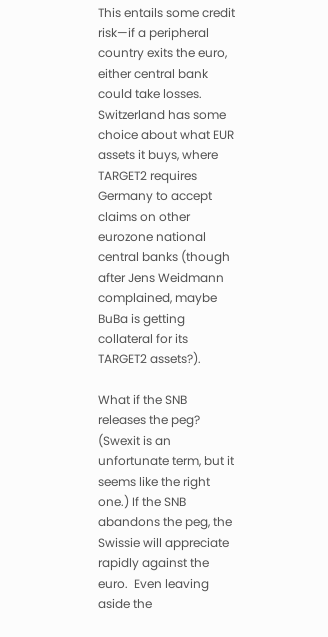This entails some credit risk—if a peripheral country exits the euro, either central bank could take losses.  Switzerland has some choice about what EUR assets it buys, where TARGET2 requires Germany to accept claims on other eurozone national central banks (though after Jens Weidmann complained, maybe BuBa is getting collateral for its TARGET2 assets?).

What if the SNB releases the peg? (Swexit is an unfortunate term, but it seems like the right one.) If the SNB abandons the peg, the Swissie will appreciate rapidly against the euro.  Even leaving aside the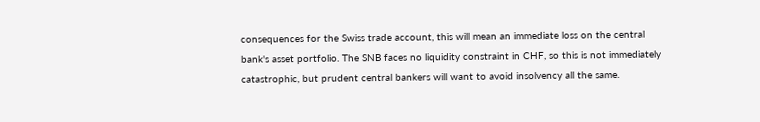consequences for the Swiss trade account, this will mean an immediate loss on the central bank's asset portfolio. The SNB faces no liquidity constraint in CHF, so this is not immediately catastrophic, but prudent central bankers will want to avoid insolvency all the same.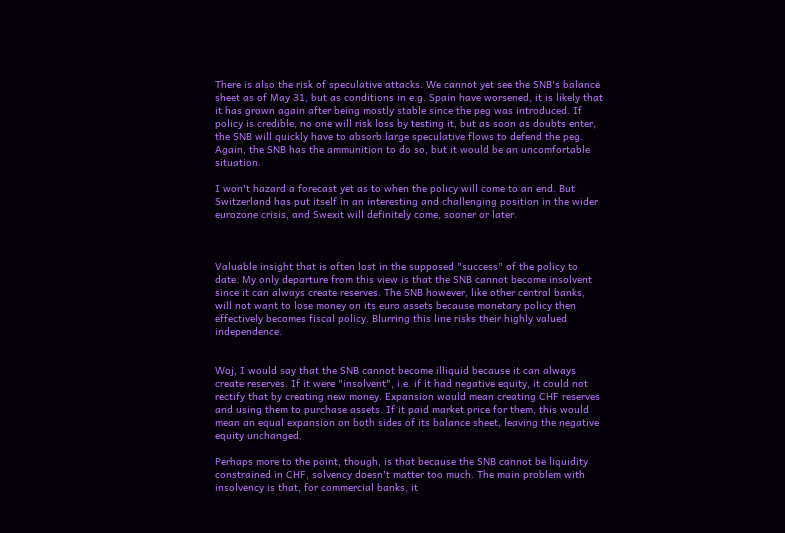There is also the risk of speculative attacks. We cannot yet see the SNB's balance sheet as of May 31, but as conditions in e.g. Spain have worsened, it is likely that it has grown again after being mostly stable since the peg was introduced. If policy is credible, no one will risk loss by testing it, but as soon as doubts enter, the SNB will quickly have to absorb large speculative flows to defend the peg. Again, the SNB has the ammunition to do so, but it would be an uncomfortable situation.

I won't hazard a forecast yet as to when the policy will come to an end. But Switzerland has put itself in an interesting and challenging position in the wider eurozone crisis, and Swexit will definitely come, sooner or later.



Valuable insight that is often lost in the supposed "success" of the policy to date. My only departure from this view is that the SNB cannot become insolvent since it can always create reserves. The SNB however, like other central banks, will not want to lose money on its euro assets because monetary policy then effectively becomes fiscal policy. Blurring this line risks their highly valued independence.


Woj, I would say that the SNB cannot become illiquid because it can always create reserves. If it were "insolvent", i.e. if it had negative equity, it could not rectify that by creating new money. Expansion would mean creating CHF reserves and using them to purchase assets. If it paid market price for them, this would mean an equal expansion on both sides of its balance sheet, leaving the negative equity unchanged.

Perhaps more to the point, though, is that because the SNB cannot be liquidity constrained in CHF, solvency doesn't matter too much. The main problem with insolvency is that, for commercial banks, it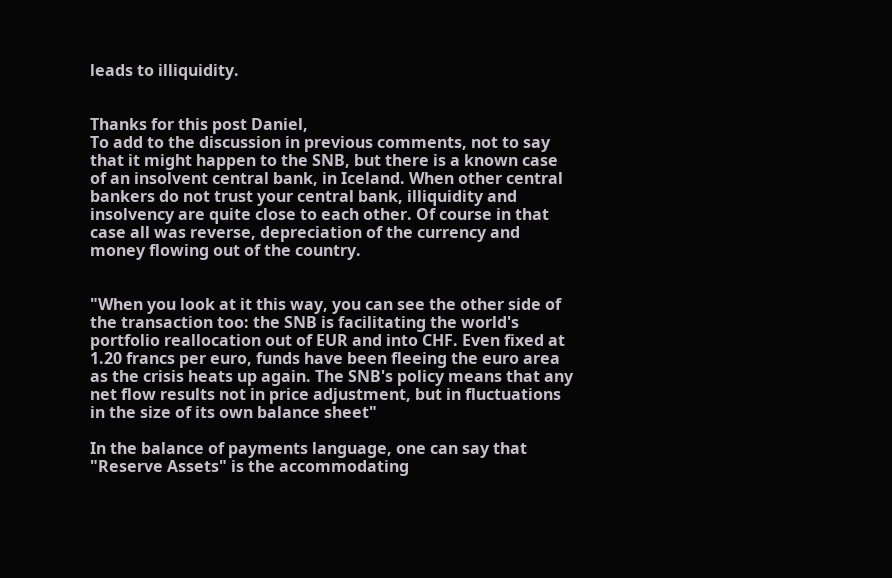leads to illiquidity.


Thanks for this post Daniel,
To add to the discussion in previous comments, not to say that it might happen to the SNB, but there is a known case of an insolvent central bank, in Iceland. When other central bankers do not trust your central bank, illiquidity and insolvency are quite close to each other. Of course in that case all was reverse, depreciation of the currency and money flowing out of the country.


"When you look at it this way, you can see the other side of the transaction too: the SNB is facilitating the world's portfolio reallocation out of EUR and into CHF. Even fixed at 1.20 francs per euro, funds have been fleeing the euro area as the crisis heats up again. The SNB's policy means that any net flow results not in price adjustment, but in fluctuations in the size of its own balance sheet"

In the balance of payments language, one can say that "Reserve Assets" is the accommodating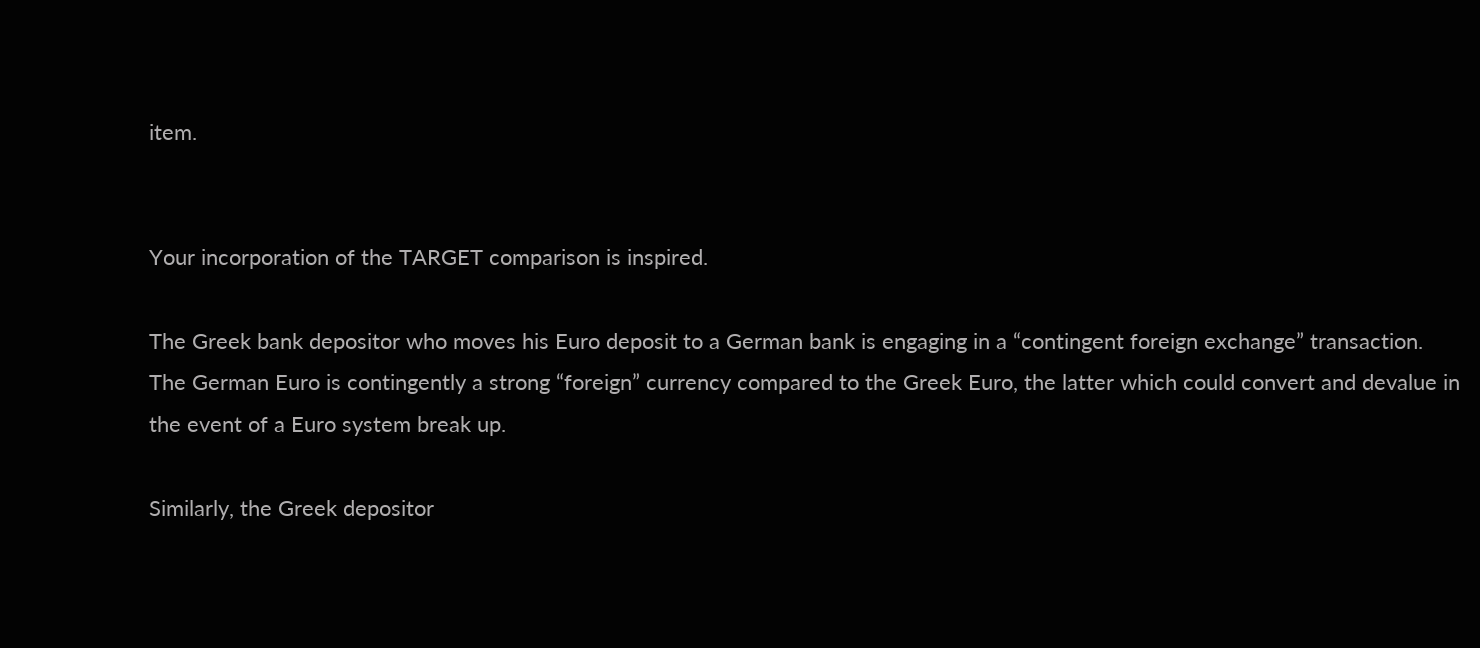item.


Your incorporation of the TARGET comparison is inspired.

The Greek bank depositor who moves his Euro deposit to a German bank is engaging in a “contingent foreign exchange” transaction. The German Euro is contingently a strong “foreign” currency compared to the Greek Euro, the latter which could convert and devalue in the event of a Euro system break up.

Similarly, the Greek depositor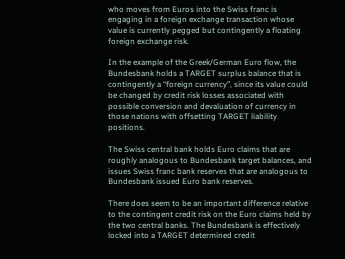who moves from Euros into the Swiss franc is engaging in a foreign exchange transaction whose value is currently pegged but contingently a floating foreign exchange risk.

In the example of the Greek/German Euro flow, the Bundesbank holds a TARGET surplus balance that is contingently a “foreign currency”, since its value could be changed by credit risk losses associated with possible conversion and devaluation of currency in those nations with offsetting TARGET liability positions.

The Swiss central bank holds Euro claims that are roughly analogous to Bundesbank target balances, and issues Swiss franc bank reserves that are analogous to Bundesbank issued Euro bank reserves.

There does seem to be an important difference relative to the contingent credit risk on the Euro claims held by the two central banks. The Bundesbank is effectively locked into a TARGET determined credit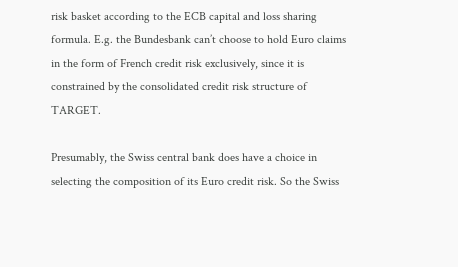risk basket according to the ECB capital and loss sharing formula. E.g. the Bundesbank can’t choose to hold Euro claims in the form of French credit risk exclusively, since it is constrained by the consolidated credit risk structure of TARGET.

Presumably, the Swiss central bank does have a choice in selecting the composition of its Euro credit risk. So the Swiss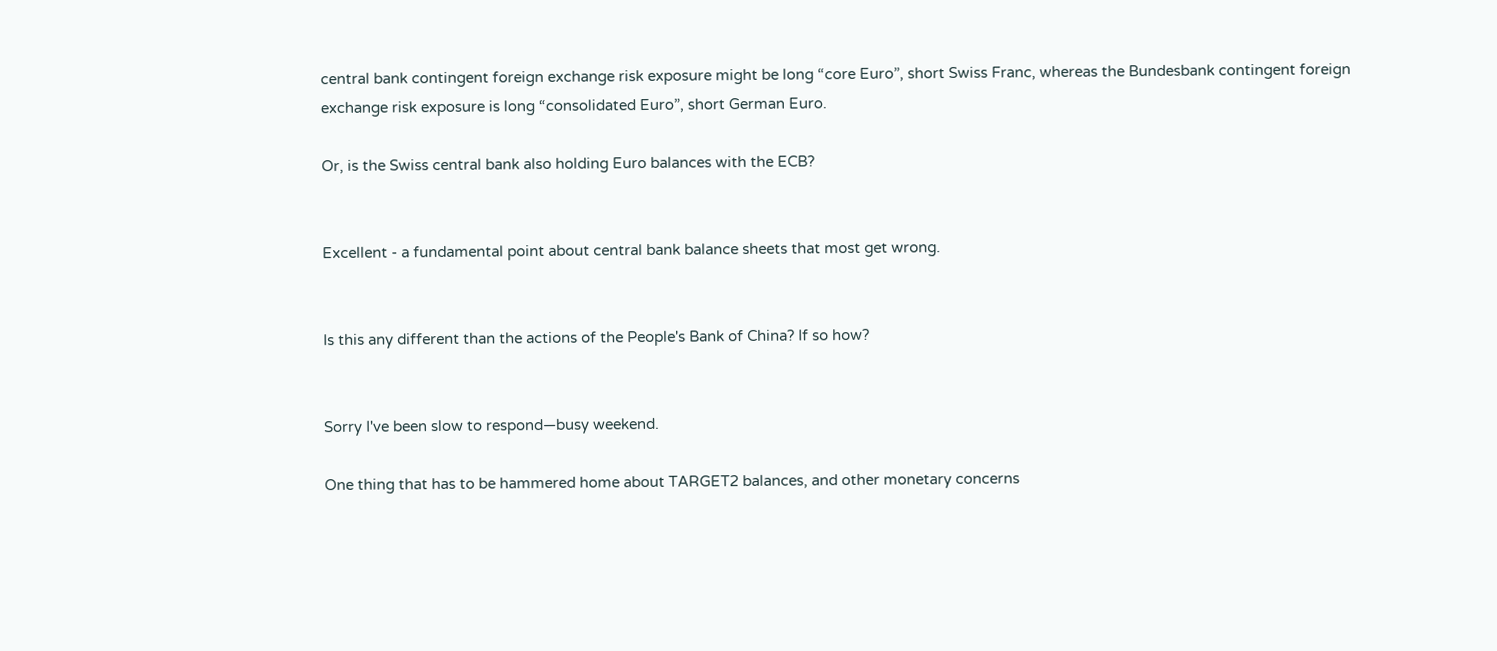central bank contingent foreign exchange risk exposure might be long “core Euro”, short Swiss Franc, whereas the Bundesbank contingent foreign exchange risk exposure is long “consolidated Euro”, short German Euro.

Or, is the Swiss central bank also holding Euro balances with the ECB?


Excellent - a fundamental point about central bank balance sheets that most get wrong.


Is this any different than the actions of the People's Bank of China? If so how?


Sorry I've been slow to respond—busy weekend.

One thing that has to be hammered home about TARGET2 balances, and other monetary concerns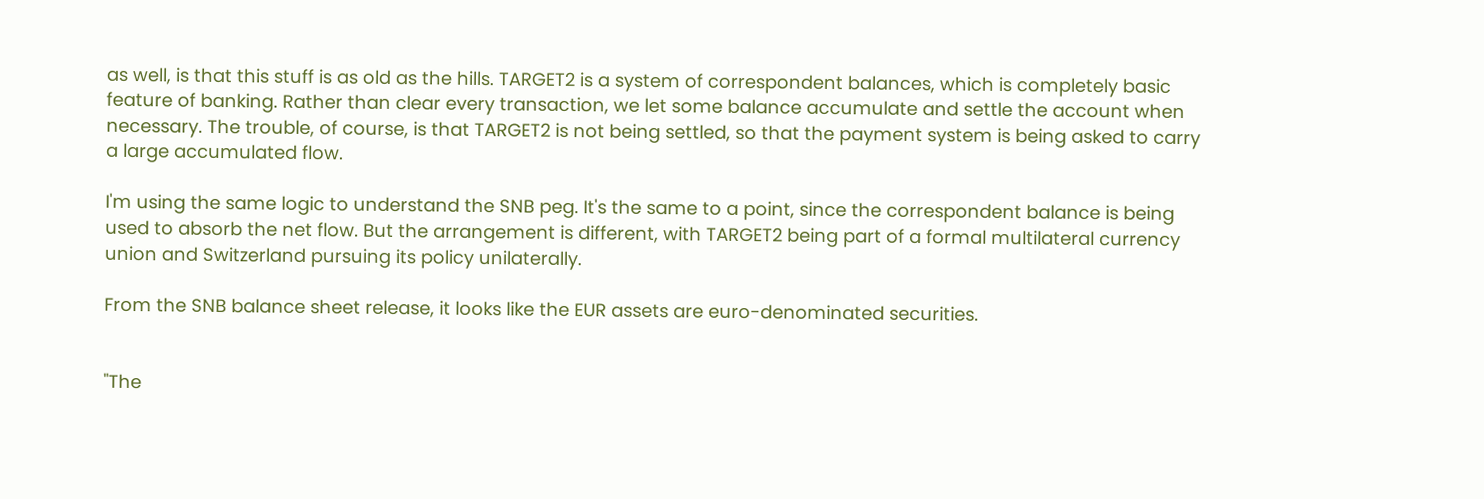as well, is that this stuff is as old as the hills. TARGET2 is a system of correspondent balances, which is completely basic feature of banking. Rather than clear every transaction, we let some balance accumulate and settle the account when necessary. The trouble, of course, is that TARGET2 is not being settled, so that the payment system is being asked to carry a large accumulated flow.

I'm using the same logic to understand the SNB peg. It's the same to a point, since the correspondent balance is being used to absorb the net flow. But the arrangement is different, with TARGET2 being part of a formal multilateral currency union and Switzerland pursuing its policy unilaterally.

From the SNB balance sheet release, it looks like the EUR assets are euro-denominated securities.


"The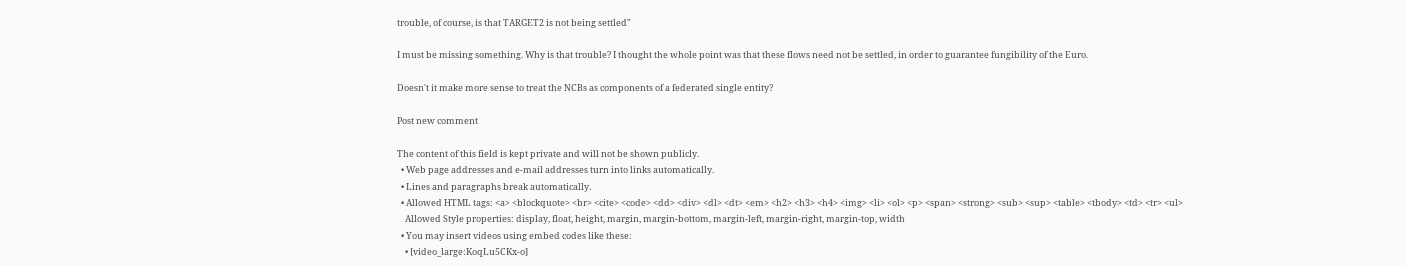trouble, of course, is that TARGET2 is not being settled"

I must be missing something. Why is that trouble? I thought the whole point was that these flows need not be settled, in order to guarantee fungibility of the Euro.

Doesn't it make more sense to treat the NCBs as components of a federated single entity?

Post new comment

The content of this field is kept private and will not be shown publicly.
  • Web page addresses and e-mail addresses turn into links automatically.
  • Lines and paragraphs break automatically.
  • Allowed HTML tags: <a> <blockquote> <br> <cite> <code> <dd> <div> <dl> <dt> <em> <h2> <h3> <h4> <img> <li> <ol> <p> <span> <strong> <sub> <sup> <table> <tbody> <td> <tr> <ul>
    Allowed Style properties: display, float, height, margin, margin-bottom, margin-left, margin-right, margin-top, width
  • You may insert videos using embed codes like these:
    • [video_large:KoqLu5CKx-o]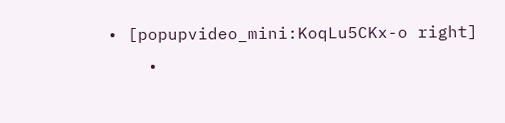• [popupvideo_mini:KoqLu5CKx-o right]
    •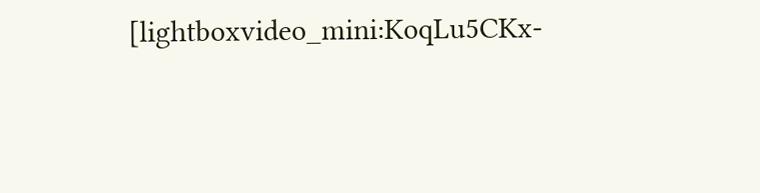[lightboxvideo_mini:KoqLu5CKx-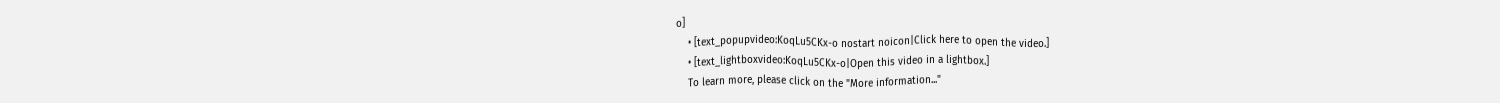o]
    • [text_popupvideo:KoqLu5CKx-o nostart noicon|Click here to open the video.]
    • [text_lightboxvideo:KoqLu5CKx-o|Open this video in a lightbox.]
    To learn more, please click on the "More information..."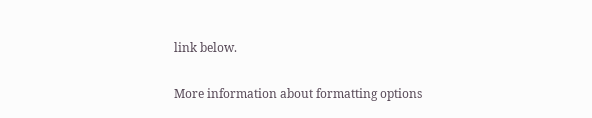link below.

More information about formatting options